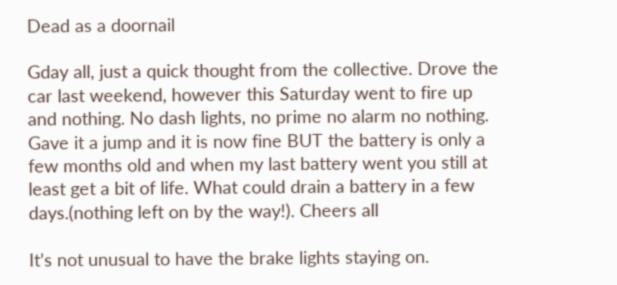Dead as a doornail

Gday all, just a quick thought from the collective. Drove the car last weekend, however this Saturday went to fire up and nothing. No dash lights, no prime no alarm no nothing. Gave it a jump and it is now fine BUT the battery is only a few months old and when my last battery went you still at least get a bit of life. What could drain a battery in a few days.(nothing left on by the way!). Cheers all

It’s not unusual to have the brake lights staying on.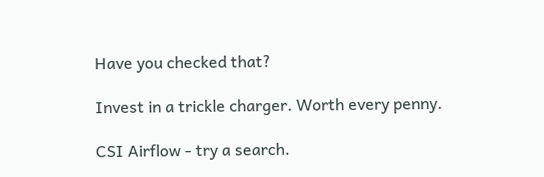Have you checked that?

Invest in a trickle charger. Worth every penny.

CSI Airflow - try a search.